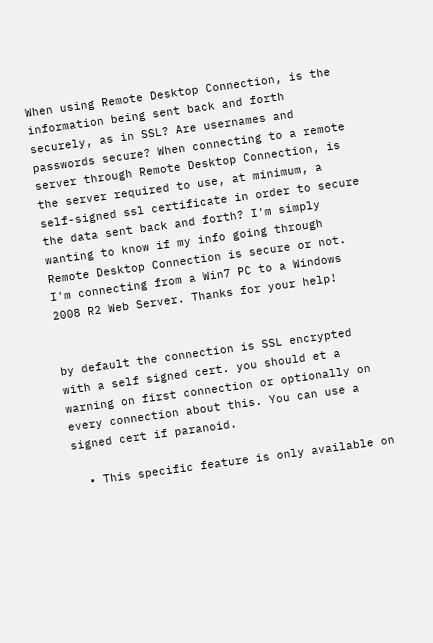When using Remote Desktop Connection, is the information being sent back and forth securely, as in SSL? Are usernames and passwords secure? When connecting to a remote server through Remote Desktop Connection, is the server required to use, at minimum, a self-signed ssl certificate in order to secure the data sent back and forth? I'm simply wanting to know if my info going through Remote Desktop Connection is secure or not. I'm connecting from a Win7 PC to a Windows 2008 R2 Web Server. Thanks for your help!


by default the connection is SSL encrypted with a self signed cert. you should et a warning on first connection or optionally on every connection about this. You can use a signed cert if paranoid.

  • This specific feature is only available on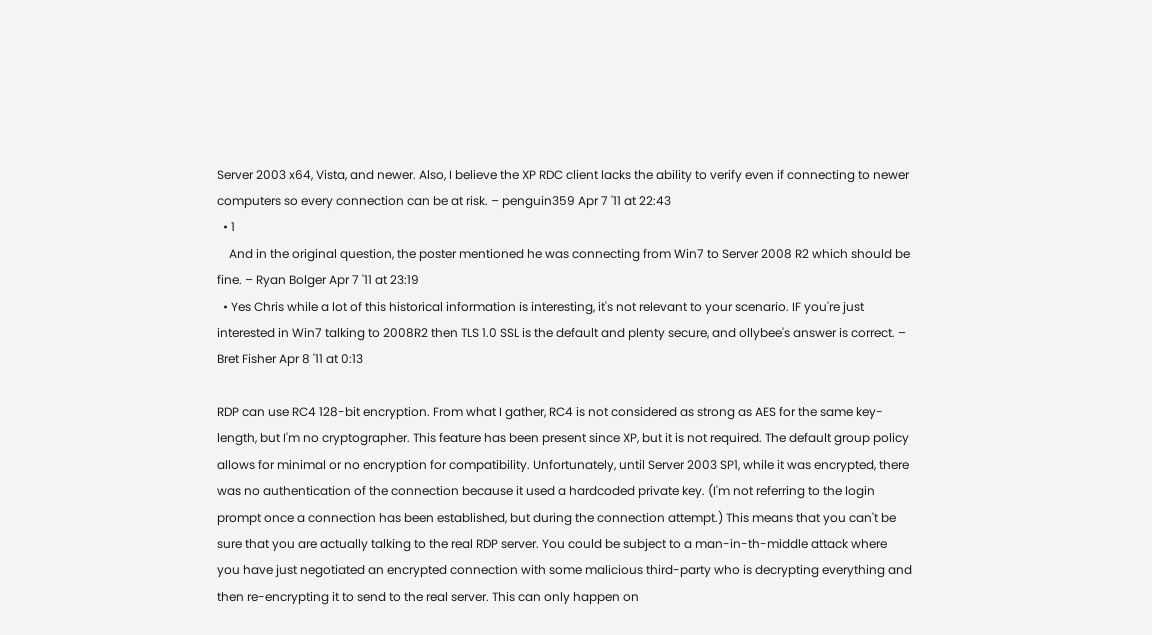Server 2003 x64, Vista, and newer. Also, I believe the XP RDC client lacks the ability to verify even if connecting to newer computers so every connection can be at risk. – penguin359 Apr 7 '11 at 22:43
  • 1
    And in the original question, the poster mentioned he was connecting from Win7 to Server 2008 R2 which should be fine. – Ryan Bolger Apr 7 '11 at 23:19
  • Yes Chris while a lot of this historical information is interesting, it's not relevant to your scenario. IF you're just interested in Win7 talking to 2008R2 then TLS 1.0 SSL is the default and plenty secure, and ollybee's answer is correct. – Bret Fisher Apr 8 '11 at 0:13

RDP can use RC4 128-bit encryption. From what I gather, RC4 is not considered as strong as AES for the same key-length, but I'm no cryptographer. This feature has been present since XP, but it is not required. The default group policy allows for minimal or no encryption for compatibility. Unfortunately, until Server 2003 SP1, while it was encrypted, there was no authentication of the connection because it used a hardcoded private key. (I'm not referring to the login prompt once a connection has been established, but during the connection attempt.) This means that you can't be sure that you are actually talking to the real RDP server. You could be subject to a man-in-th-middle attack where you have just negotiated an encrypted connection with some malicious third-party who is decrypting everything and then re-encrypting it to send to the real server. This can only happen on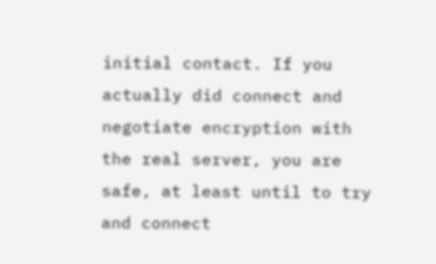initial contact. If you actually did connect and negotiate encryption with the real server, you are safe, at least until to try and connect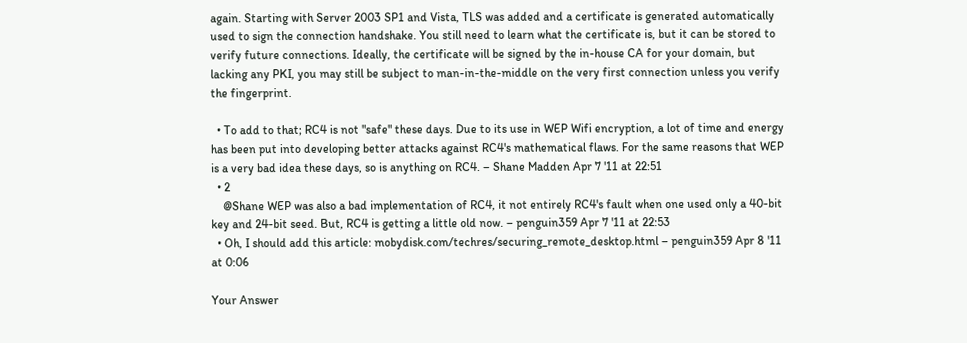again. Starting with Server 2003 SP1 and Vista, TLS was added and a certificate is generated automatically used to sign the connection handshake. You still need to learn what the certificate is, but it can be stored to verify future connections. Ideally, the certificate will be signed by the in-house CA for your domain, but lacking any PKI, you may still be subject to man-in-the-middle on the very first connection unless you verify the fingerprint.

  • To add to that; RC4 is not "safe" these days. Due to its use in WEP Wifi encryption, a lot of time and energy has been put into developing better attacks against RC4's mathematical flaws. For the same reasons that WEP is a very bad idea these days, so is anything on RC4. – Shane Madden Apr 7 '11 at 22:51
  • 2
    @Shane WEP was also a bad implementation of RC4, it not entirely RC4's fault when one used only a 40-bit key and 24-bit seed. But, RC4 is getting a little old now. – penguin359 Apr 7 '11 at 22:53
  • Oh, I should add this article: mobydisk.com/techres/securing_remote_desktop.html – penguin359 Apr 8 '11 at 0:06

Your Answer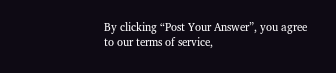By clicking “Post Your Answer”, you agree to our terms of service,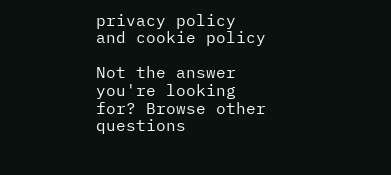privacy policy and cookie policy

Not the answer you're looking for? Browse other questions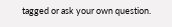tagged or ask your own question.